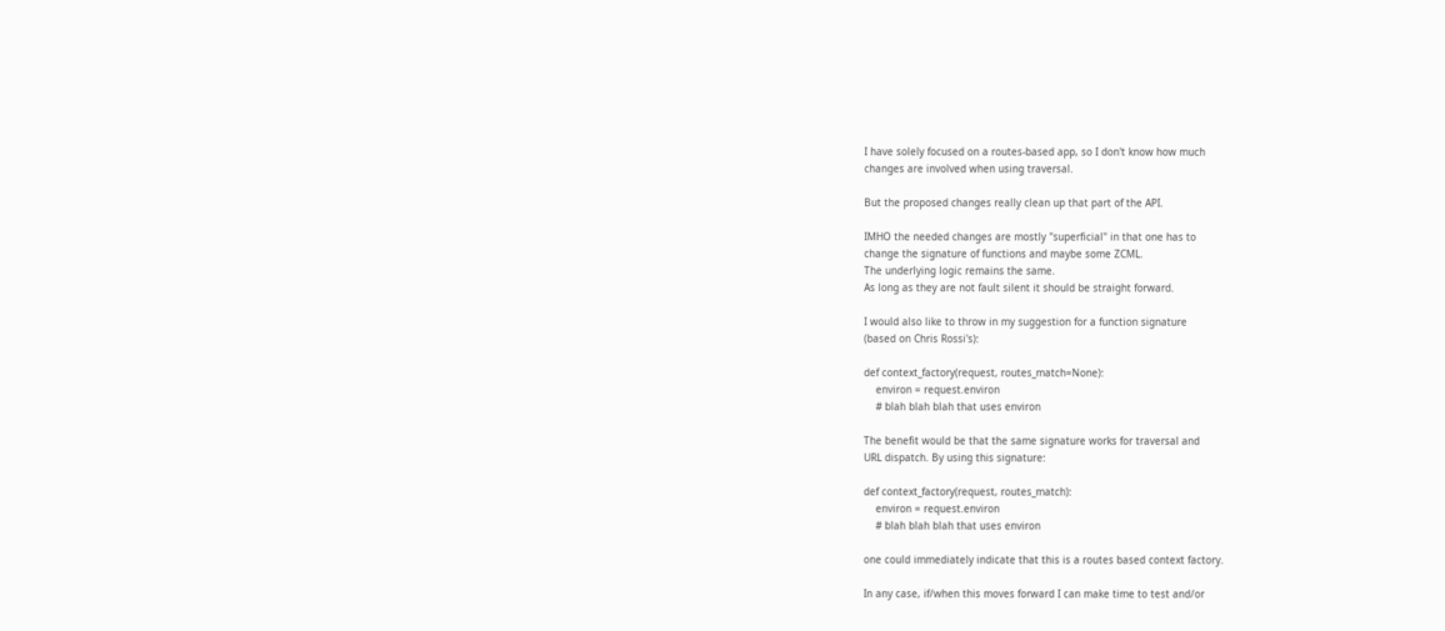I have solely focused on a routes-based app, so I don't know how much
changes are involved when using traversal.

But the proposed changes really clean up that part of the API.

IMHO the needed changes are mostly "superficial" in that one has to
change the signature of functions and maybe some ZCML.
The underlying logic remains the same.
As long as they are not fault silent it should be straight forward.

I would also like to throw in my suggestion for a function signature
(based on Chris Rossi's):

def context_factory(request, routes_match=None):
    environ = request.environ
    # blah blah blah that uses environ

The benefit would be that the same signature works for traversal and
URL dispatch. By using this signature:

def context_factory(request, routes_match):
    environ = request.environ
    # blah blah blah that uses environ

one could immediately indicate that this is a routes based context factory.

In any case, if/when this moves forward I can make time to test and/or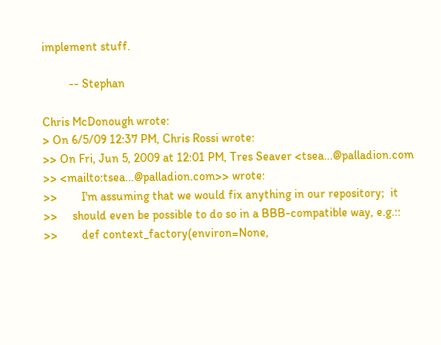implement stuff.

         -- Stephan

Chris McDonough wrote:
> On 6/5/09 12:37 PM, Chris Rossi wrote:
>> On Fri, Jun 5, 2009 at 12:01 PM, Tres Seaver <tsea...@palladion.com
>> <mailto:tsea...@palladion.com>> wrote:
>>        I'm assuming that we would fix anything in our repository;  it
>>     should even be possible to do so in a BBB-compatible way, e.g.::
>>        def context_factory(environ=None,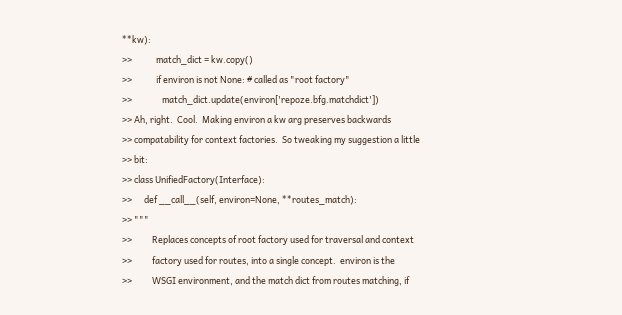**kw):
>>            match_dict = kw.copy()
>>            if environ is not None: # called as "root factory"
>>               match_dict.update(environ['repoze.bfg.matchdict'])
>> Ah, right.  Cool.  Making environ a kw arg preserves backwards
>> compatability for context factories.  So tweaking my suggestion a little
>> bit:
>> class UnifiedFactory(Interface):
>>      def __call__(self, environ=None, **routes_match):
>> """
>>          Replaces concepts of root factory used for traversal and context
>>          factory used for routes, into a single concept.  environ is the
>>          WSGI environment, and the match dict from routes matching, if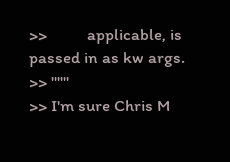>>          applicable, is passed in as kw args.
>> """
>> I'm sure Chris M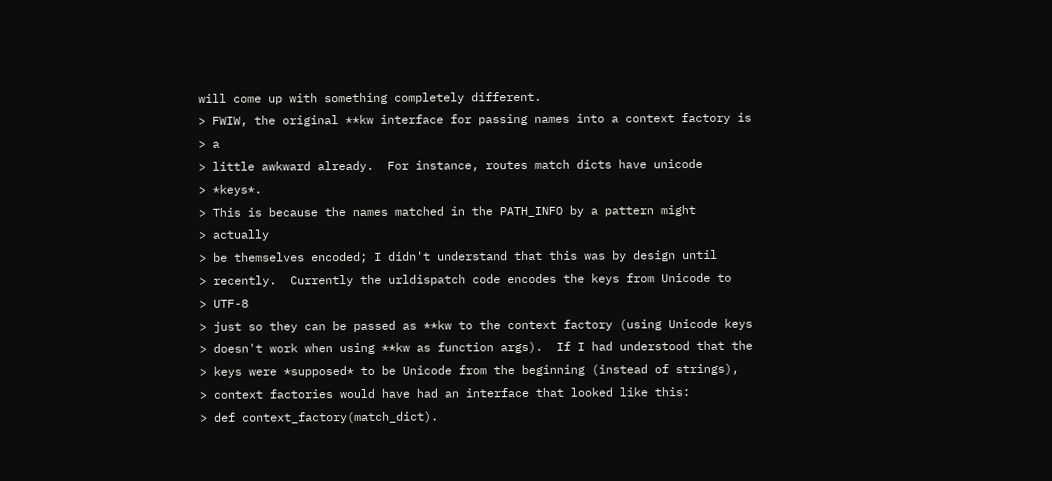will come up with something completely different.
> FWIW, the original **kw interface for passing names into a context factory is
> a
> little awkward already.  For instance, routes match dicts have unicode
> *keys*.
> This is because the names matched in the PATH_INFO by a pattern might
> actually
> be themselves encoded; I didn't understand that this was by design until
> recently.  Currently the urldispatch code encodes the keys from Unicode to
> UTF-8
> just so they can be passed as **kw to the context factory (using Unicode keys
> doesn't work when using **kw as function args).  If I had understood that the
> keys were *supposed* to be Unicode from the beginning (instead of strings),
> context factories would have had an interface that looked like this:
> def context_factory(match_dict).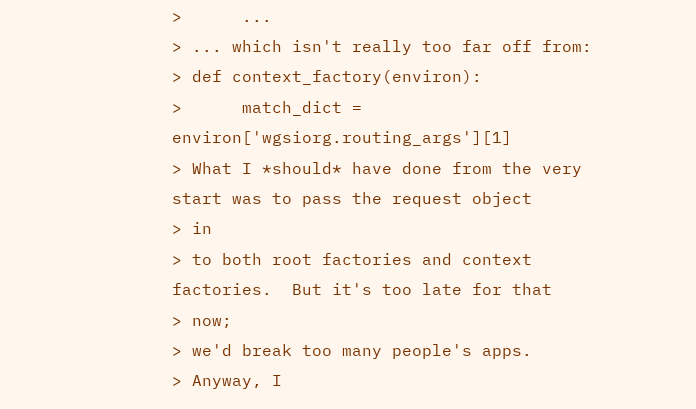>      ...
> ... which isn't really too far off from:
> def context_factory(environ):
>      match_dict = environ['wgsiorg.routing_args'][1]
> What I *should* have done from the very start was to pass the request object
> in
> to both root factories and context factories.  But it's too late for that
> now;
> we'd break too many people's apps.
> Anyway, I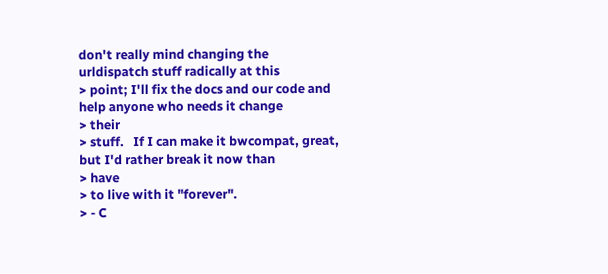don't really mind changing the urldispatch stuff radically at this
> point; I'll fix the docs and our code and help anyone who needs it change
> their
> stuff.   If I can make it bwcompat, great, but I'd rather break it now than
> have
> to live with it "forever".
> - C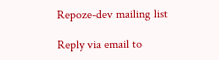Repoze-dev mailing list

Reply via email to